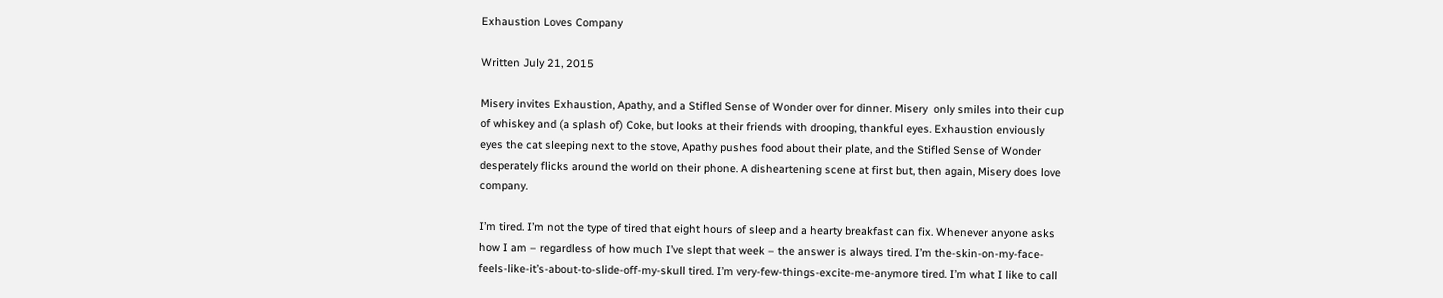Exhaustion Loves Company

Written July 21, 2015

Misery invites Exhaustion, Apathy, and a Stifled Sense of Wonder over for dinner. Misery  only smiles into their cup of whiskey and (a splash of) Coke, but looks at their friends with drooping, thankful eyes. Exhaustion enviously eyes the cat sleeping next to the stove, Apathy pushes food about their plate, and the Stifled Sense of Wonder desperately flicks around the world on their phone. A disheartening scene at first but, then again, Misery does love company.

I’m tired. I’m not the type of tired that eight hours of sleep and a hearty breakfast can fix. Whenever anyone asks how I am – regardless of how much I’ve slept that week – the answer is always tired. I’m the-skin-on-my-face-feels-like-it’s-about-to-slide-off-my-skull tired. I’m very-few-things-excite-me-anymore tired. I’m what I like to call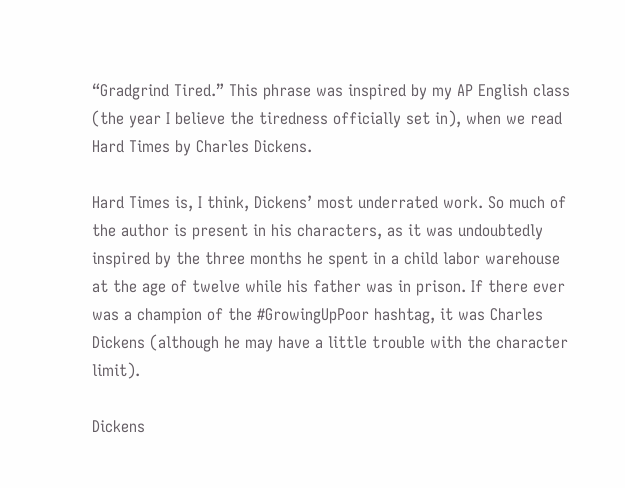“Gradgrind Tired.” This phrase was inspired by my AP English class (the year I believe the tiredness officially set in), when we read Hard Times by Charles Dickens.

Hard Times is, I think, Dickens’ most underrated work. So much of the author is present in his characters, as it was undoubtedly inspired by the three months he spent in a child labor warehouse at the age of twelve while his father was in prison. If there ever was a champion of the #GrowingUpPoor hashtag, it was Charles Dickens (although he may have a little trouble with the character limit).

Dickens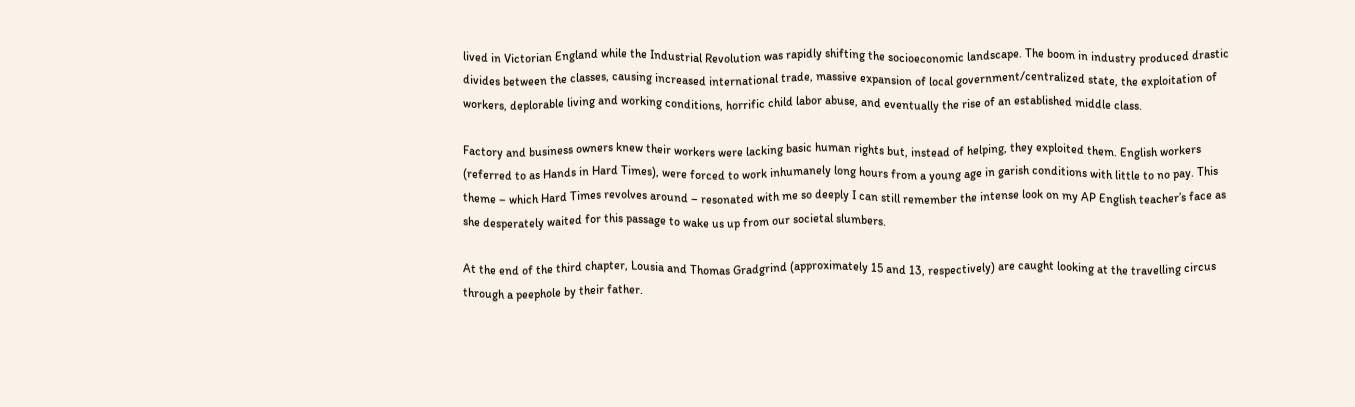lived in Victorian England while the Industrial Revolution was rapidly shifting the socioeconomic landscape. The boom in industry produced drastic divides between the classes, causing increased international trade, massive expansion of local government/centralized state, the exploitation of workers, deplorable living and working conditions, horrific child labor abuse, and eventually the rise of an established middle class.

Factory and business owners knew their workers were lacking basic human rights but, instead of helping, they exploited them. English workers (referred to as Hands in Hard Times), were forced to work inhumanely long hours from a young age in garish conditions with little to no pay. This theme – which Hard Times revolves around – resonated with me so deeply I can still remember the intense look on my AP English teacher’s face as she desperately waited for this passage to wake us up from our societal slumbers.

At the end of the third chapter, Lousia and Thomas Gradgrind (approximately 15 and 13, respectively) are caught looking at the travelling circus through a peephole by their father.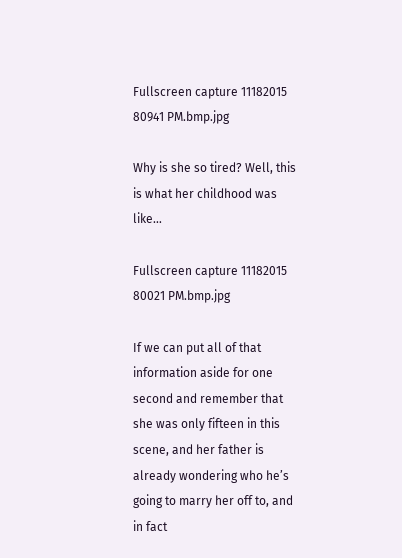Fullscreen capture 11182015 80941 PM.bmp.jpg

Why is she so tired? Well, this is what her childhood was like…

Fullscreen capture 11182015 80021 PM.bmp.jpg

If we can put all of that information aside for one second and remember that she was only fifteen in this scene, and her father is already wondering who he’s going to marry her off to, and in fact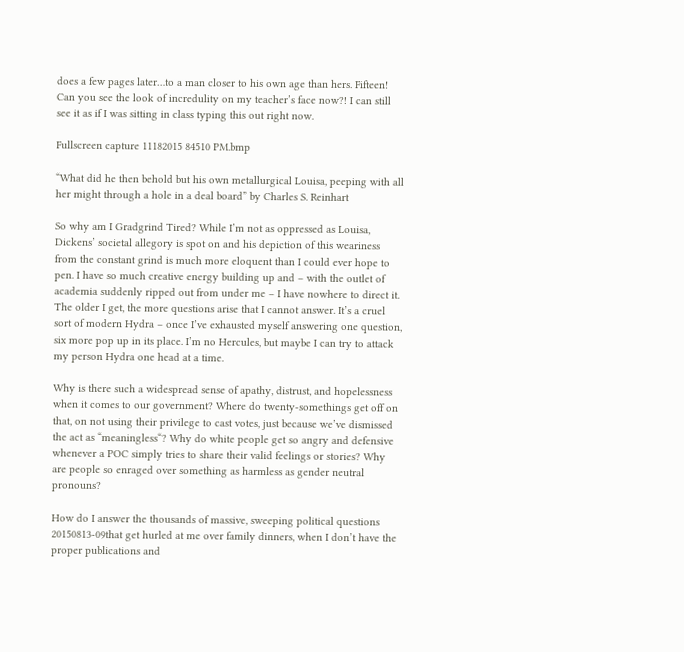does a few pages later…to a man closer to his own age than hers. Fifteen! Can you see the look of incredulity on my teacher’s face now?! I can still see it as if I was sitting in class typing this out right now.

Fullscreen capture 11182015 84510 PM.bmp

“What did he then behold but his own metallurgical Louisa, peeping with all her might through a hole in a deal board” by Charles S. Reinhart

So why am I Gradgrind Tired? While I’m not as oppressed as Louisa, Dickens’ societal allegory is spot on and his depiction of this weariness from the constant grind is much more eloquent than I could ever hope to pen. I have so much creative energy building up and – with the outlet of academia suddenly ripped out from under me – I have nowhere to direct it. The older I get, the more questions arise that I cannot answer. It’s a cruel sort of modern Hydra – once I’ve exhausted myself answering one question, six more pop up in its place. I’m no Hercules, but maybe I can try to attack my person Hydra one head at a time.

Why is there such a widespread sense of apathy, distrust, and hopelessness when it comes to our government? Where do twenty-somethings get off on that, on not using their privilege to cast votes, just because we’ve dismissed the act as “meaningless“? Why do white people get so angry and defensive whenever a POC simply tries to share their valid feelings or stories? Why are people so enraged over something as harmless as gender neutral pronouns?

How do I answer the thousands of massive, sweeping political questions 20150813-09that get hurled at me over family dinners, when I don’t have the proper publications and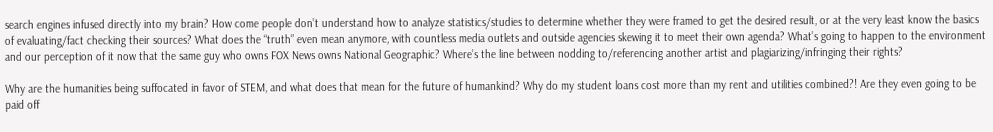search engines infused directly into my brain? How come people don’t understand how to analyze statistics/studies to determine whether they were framed to get the desired result, or at the very least know the basics of evaluating/fact checking their sources? What does the “truth” even mean anymore, with countless media outlets and outside agencies skewing it to meet their own agenda? What’s going to happen to the environment and our perception of it now that the same guy who owns FOX News owns National Geographic? Where’s the line between nodding to/referencing another artist and plagiarizing/infringing their rights?

Why are the humanities being suffocated in favor of STEM, and what does that mean for the future of humankind? Why do my student loans cost more than my rent and utilities combined?! Are they even going to be paid off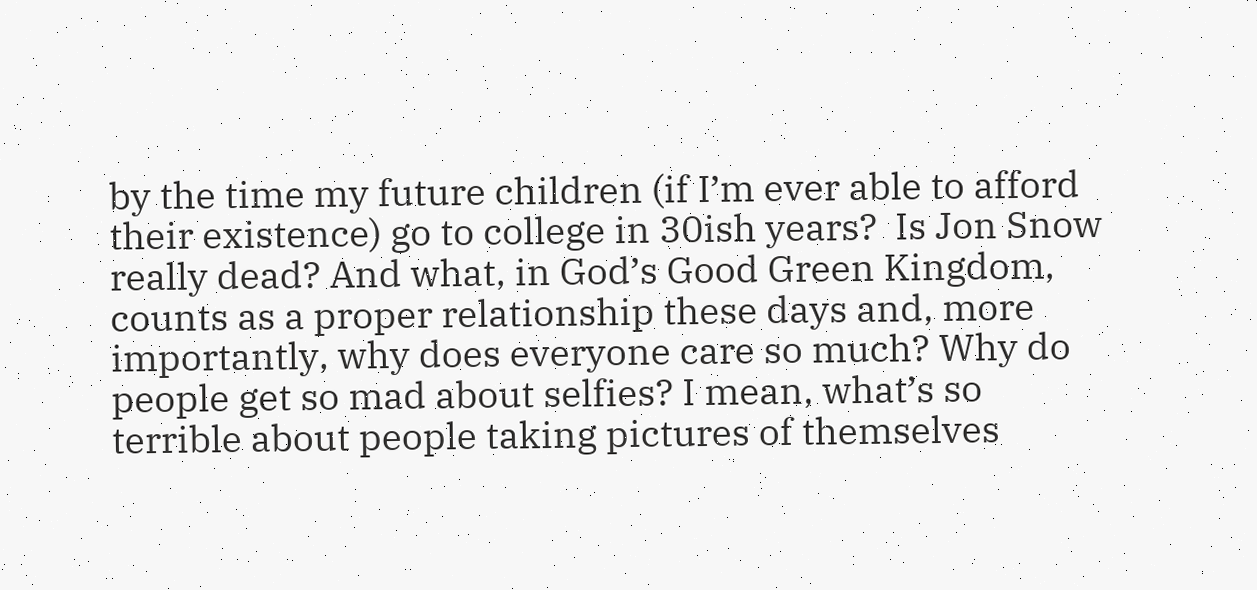by the time my future children (if I’m ever able to afford their existence) go to college in 30ish years?  Is Jon Snow really dead? And what, in God’s Good Green Kingdom, counts as a proper relationship these days and, more importantly, why does everyone care so much? Why do people get so mad about selfies? I mean, what’s so terrible about people taking pictures of themselves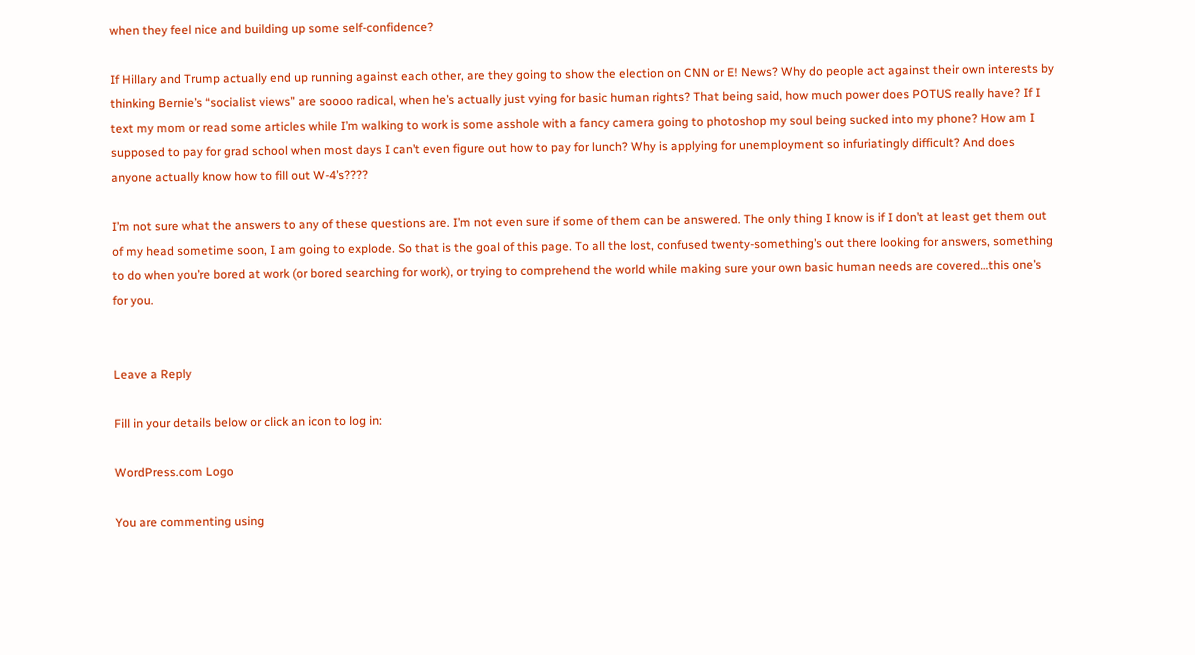when they feel nice and building up some self-confidence?

If Hillary and Trump actually end up running against each other, are they going to show the election on CNN or E! News? Why do people act against their own interests by thinking Bernie’s “socialist views” are soooo radical, when he’s actually just vying for basic human rights? That being said, how much power does POTUS really have? If I text my mom or read some articles while I’m walking to work is some asshole with a fancy camera going to photoshop my soul being sucked into my phone? How am I supposed to pay for grad school when most days I can’t even figure out how to pay for lunch? Why is applying for unemployment so infuriatingly difficult? And does anyone actually know how to fill out W-4’s????

I’m not sure what the answers to any of these questions are. I’m not even sure if some of them can be answered. The only thing I know is if I don’t at least get them out of my head sometime soon, I am going to explode. So that is the goal of this page. To all the lost, confused twenty-something’s out there looking for answers, something to do when you’re bored at work (or bored searching for work), or trying to comprehend the world while making sure your own basic human needs are covered…this one’s for you.


Leave a Reply

Fill in your details below or click an icon to log in:

WordPress.com Logo

You are commenting using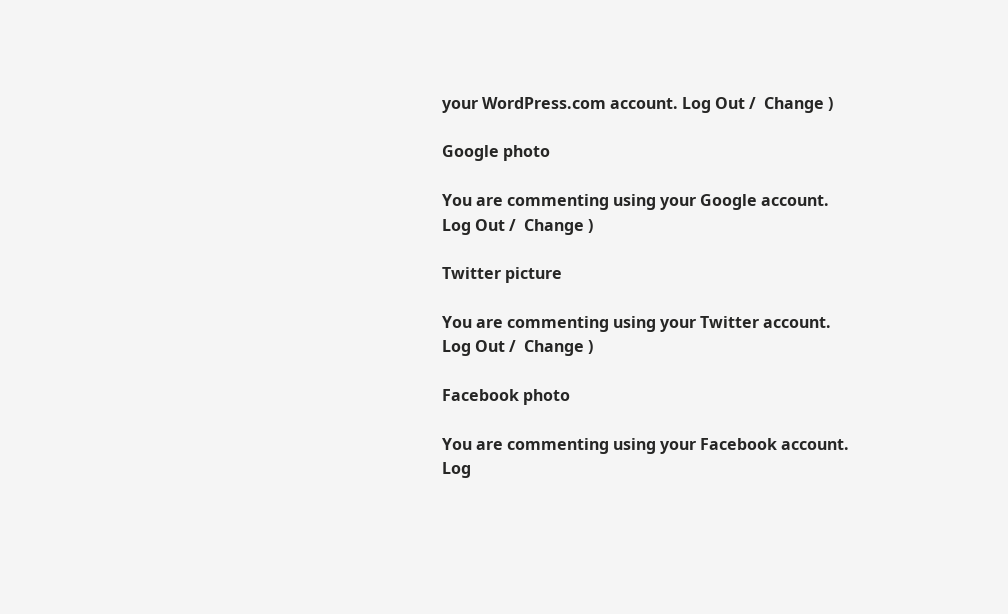your WordPress.com account. Log Out /  Change )

Google photo

You are commenting using your Google account. Log Out /  Change )

Twitter picture

You are commenting using your Twitter account. Log Out /  Change )

Facebook photo

You are commenting using your Facebook account. Log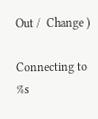Out /  Change )

Connecting to %s